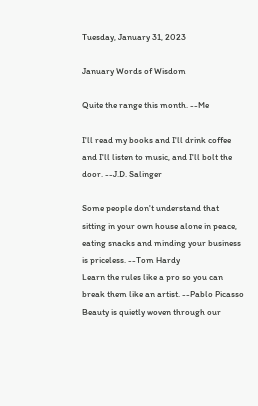Tuesday, January 31, 2023

January Words of Wisdom

Quite the range this month. --Me

I'll read my books and I'll drink coffee and I'll listen to music, and I'll bolt the door. --J.D. Salinger

Some people don't understand that sitting in your own house alone in peace, eating snacks and minding your business is priceless. --Tom Hardy
Learn the rules like a pro so you can break them like an artist. --Pablo Picasso
Beauty is quietly woven through our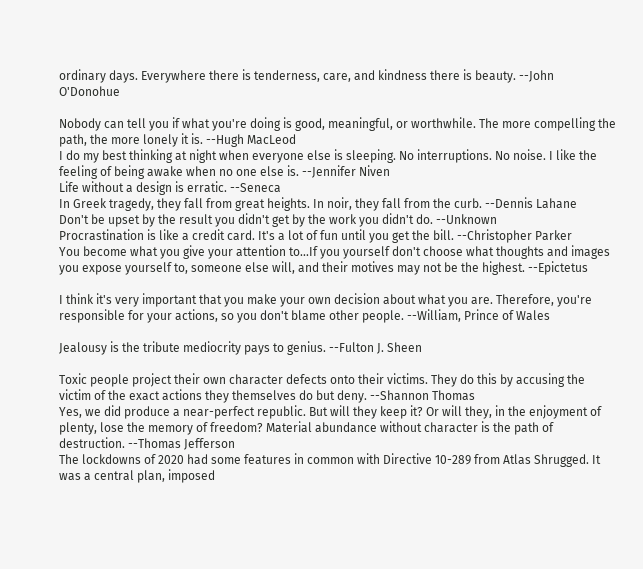ordinary days. Everywhere there is tenderness, care, and kindness there is beauty. --John O'Donohue

Nobody can tell you if what you're doing is good, meaningful, or worthwhile. The more compelling the path, the more lonely it is. --Hugh MacLeod
I do my best thinking at night when everyone else is sleeping. No interruptions. No noise. I like the feeling of being awake when no one else is. --Jennifer Niven
Life without a design is erratic. --Seneca
In Greek tragedy, they fall from great heights. In noir, they fall from the curb. --Dennis Lahane
Don't be upset by the result you didn't get by the work you didn't do. --Unknown
Procrastination is like a credit card. It's a lot of fun until you get the bill. --Christopher Parker
You become what you give your attention to...If you yourself don't choose what thoughts and images you expose yourself to, someone else will, and their motives may not be the highest. --Epictetus

I think it's very important that you make your own decision about what you are. Therefore, you're responsible for your actions, so you don't blame other people. --William, Prince of Wales

Jealousy is the tribute mediocrity pays to genius. --Fulton J. Sheen

Toxic people project their own character defects onto their victims. They do this by accusing the victim of the exact actions they themselves do but deny. --Shannon Thomas
Yes, we did produce a near-perfect republic. But will they keep it? Or will they, in the enjoyment of plenty, lose the memory of freedom? Material abundance without character is the path of destruction. --Thomas Jefferson
The lockdowns of 2020 had some features in common with Directive 10-289 from Atlas Shrugged. It was a central plan, imposed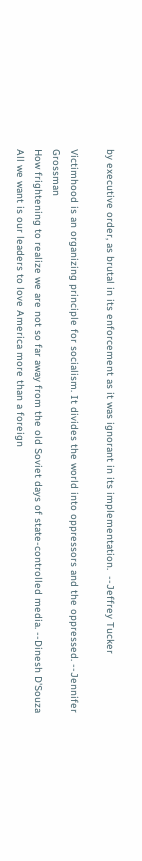by executive order, as brutal in its enforcement as it was ignorant in its implementation.  --Jeffrey Tucker

Victimhood is an organizing principle for socialism. It divides the world into oppressors and the oppressed. --Jennifer Grossman
How frightening to realize we are not so far away from the old Soviet days of state-controlled media. --Dinesh D'Souza
All we want is our leaders to love America more than a foreign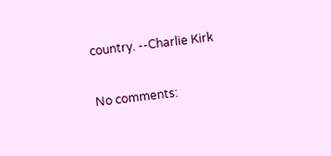country. --Charlie Kirk

No comments: